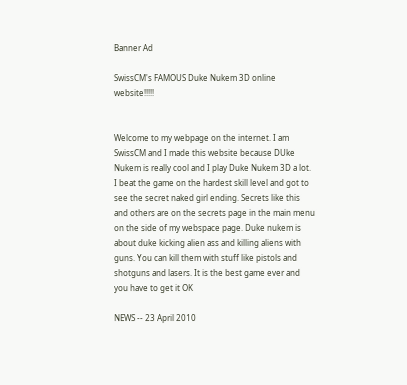Banner Ad

SwissCM's FAMOUS Duke Nukem 3D online website!!!!!


Welcome to my webpage on the internet. I am SwissCM and I made this website because DUke Nukem is really cool and I play Duke Nukem 3D a lot. I beat the game on the hardest skill level and got to see the secret naked girl ending. Secrets like this and others are on the secrets page in the main menu on the side of my webspace page. Duke nukem is about duke kicking alien ass and killing aliens with guns. You can kill them with stuff like pistols and shotguns and lasers. It is the best game ever and you have to get it OK

NEWS -- 23 April 2010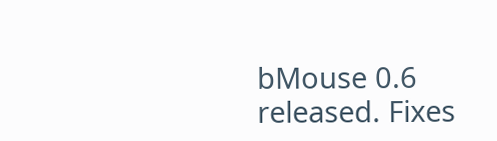bMouse 0.6 released. Fixes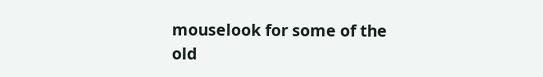mouselook for some of the old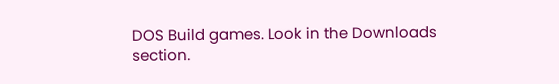DOS Build games. Look in the Downloads section.